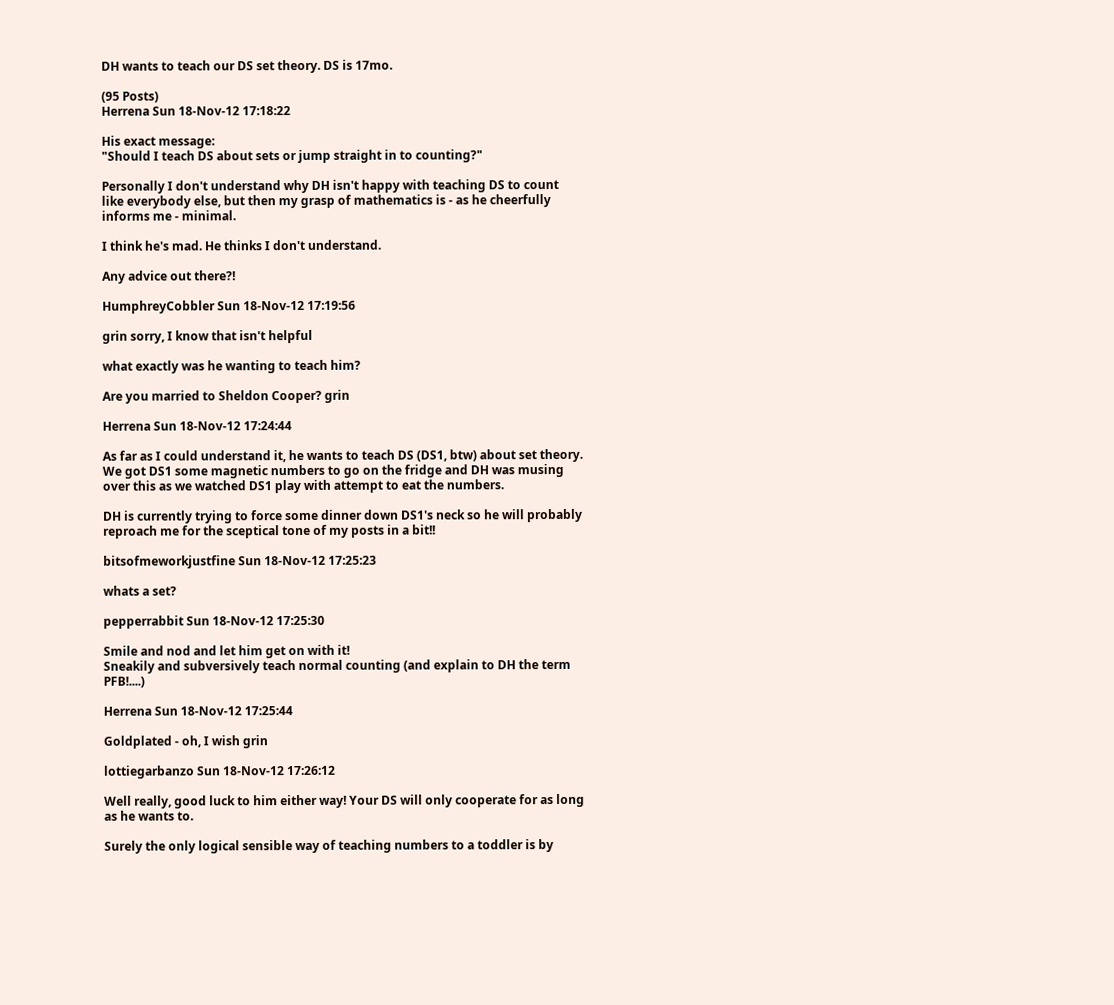DH wants to teach our DS set theory. DS is 17mo.

(95 Posts)
Herrena Sun 18-Nov-12 17:18:22

His exact message:
"Should I teach DS about sets or jump straight in to counting?"

Personally I don't understand why DH isn't happy with teaching DS to count like everybody else, but then my grasp of mathematics is - as he cheerfully informs me - minimal.

I think he's mad. He thinks I don't understand.

Any advice out there?!

HumphreyCobbler Sun 18-Nov-12 17:19:56

grin sorry, I know that isn't helpful

what exactly was he wanting to teach him?

Are you married to Sheldon Cooper? grin

Herrena Sun 18-Nov-12 17:24:44

As far as I could understand it, he wants to teach DS (DS1, btw) about set theory. We got DS1 some magnetic numbers to go on the fridge and DH was musing over this as we watched DS1 play with attempt to eat the numbers.

DH is currently trying to force some dinner down DS1's neck so he will probably reproach me for the sceptical tone of my posts in a bit!!

bitsofmeworkjustfine Sun 18-Nov-12 17:25:23

whats a set?

pepperrabbit Sun 18-Nov-12 17:25:30

Smile and nod and let him get on with it!
Sneakily and subversively teach normal counting (and explain to DH the term PFB!....)

Herrena Sun 18-Nov-12 17:25:44

Goldplated - oh, I wish grin

lottiegarbanzo Sun 18-Nov-12 17:26:12

Well really, good luck to him either way! Your DS will only cooperate for as long as he wants to.

Surely the only logical sensible way of teaching numbers to a toddler is by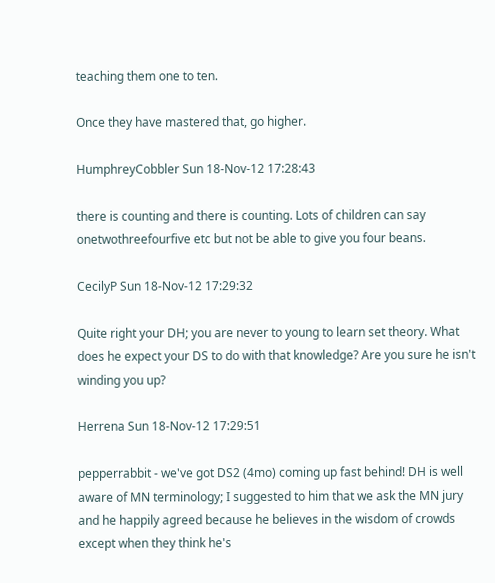teaching them one to ten.

Once they have mastered that, go higher.

HumphreyCobbler Sun 18-Nov-12 17:28:43

there is counting and there is counting. Lots of children can say onetwothreefourfive etc but not be able to give you four beans.

CecilyP Sun 18-Nov-12 17:29:32

Quite right your DH; you are never to young to learn set theory. What does he expect your DS to do with that knowledge? Are you sure he isn't winding you up?

Herrena Sun 18-Nov-12 17:29:51

pepperrabbit - we've got DS2 (4mo) coming up fast behind! DH is well aware of MN terminology; I suggested to him that we ask the MN jury and he happily agreed because he believes in the wisdom of crowds except when they think he's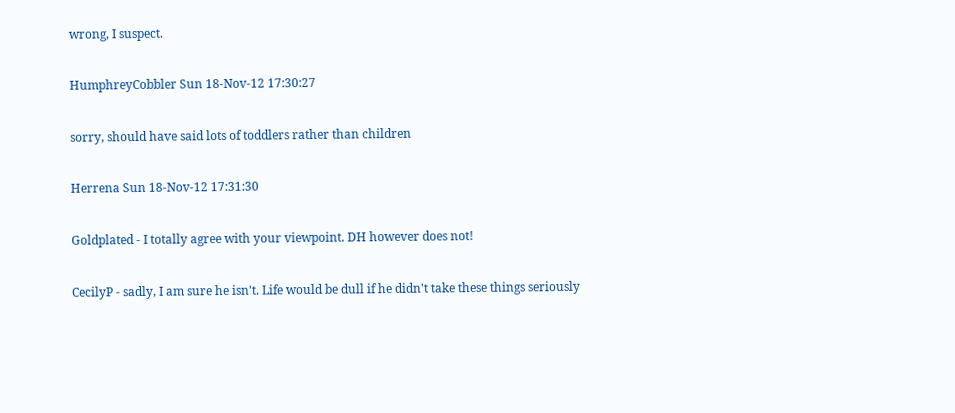wrong, I suspect.

HumphreyCobbler Sun 18-Nov-12 17:30:27

sorry, should have said lots of toddlers rather than children

Herrena Sun 18-Nov-12 17:31:30

Goldplated - I totally agree with your viewpoint. DH however does not!

CecilyP - sadly, I am sure he isn't. Life would be dull if he didn't take these things seriously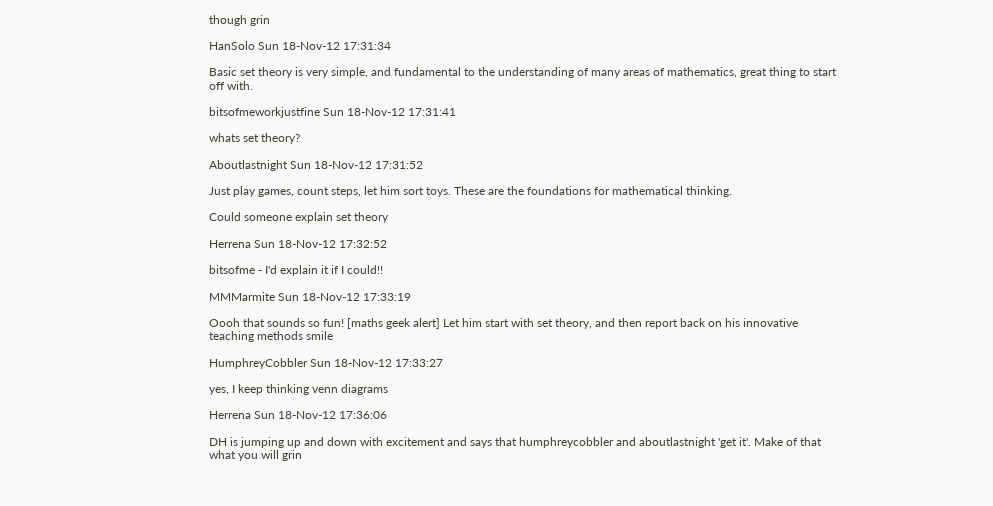though grin

HanSolo Sun 18-Nov-12 17:31:34

Basic set theory is very simple, and fundamental to the understanding of many areas of mathematics, great thing to start off with.

bitsofmeworkjustfine Sun 18-Nov-12 17:31:41

whats set theory?

Aboutlastnight Sun 18-Nov-12 17:31:52

Just play games, count steps, let him sort toys. These are the foundations for mathematical thinking.

Could someone explain set theory

Herrena Sun 18-Nov-12 17:32:52

bitsofme - I'd explain it if I could!!

MMMarmite Sun 18-Nov-12 17:33:19

Oooh that sounds so fun! [maths geek alert] Let him start with set theory, and then report back on his innovative teaching methods smile

HumphreyCobbler Sun 18-Nov-12 17:33:27

yes, I keep thinking venn diagrams

Herrena Sun 18-Nov-12 17:36:06

DH is jumping up and down with excitement and says that humphreycobbler and aboutlastnight 'get it'. Make of that what you will grin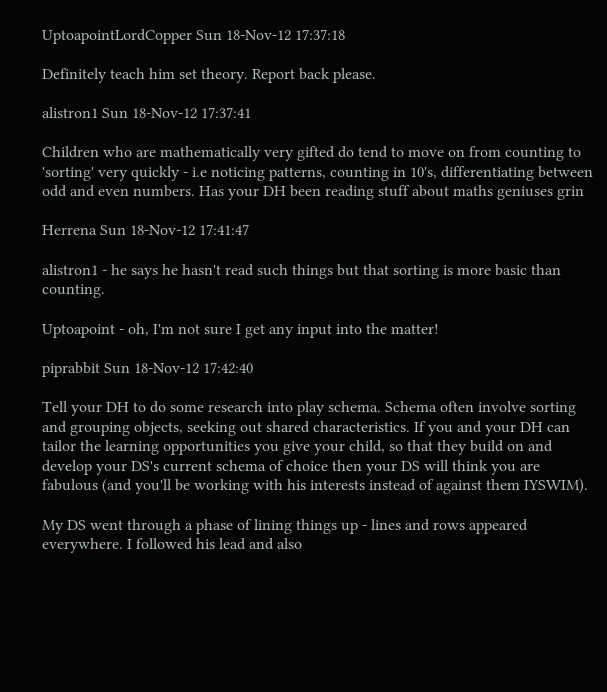UptoapointLordCopper Sun 18-Nov-12 17:37:18

Definitely teach him set theory. Report back please.

alistron1 Sun 18-Nov-12 17:37:41

Children who are mathematically very gifted do tend to move on from counting to 'sorting' very quickly - i.e noticing patterns, counting in 10's, differentiating between odd and even numbers. Has your DH been reading stuff about maths geniuses grin

Herrena Sun 18-Nov-12 17:41:47

alistron1 - he says he hasn't read such things but that sorting is more basic than counting.

Uptoapoint - oh, I'm not sure I get any input into the matter!

piprabbit Sun 18-Nov-12 17:42:40

Tell your DH to do some research into play schema. Schema often involve sorting and grouping objects, seeking out shared characteristics. If you and your DH can tailor the learning opportunities you give your child, so that they build on and develop your DS's current schema of choice then your DS will think you are fabulous (and you'll be working with his interests instead of against them IYSWIM).

My DS went through a phase of lining things up - lines and rows appeared everywhere. I followed his lead and also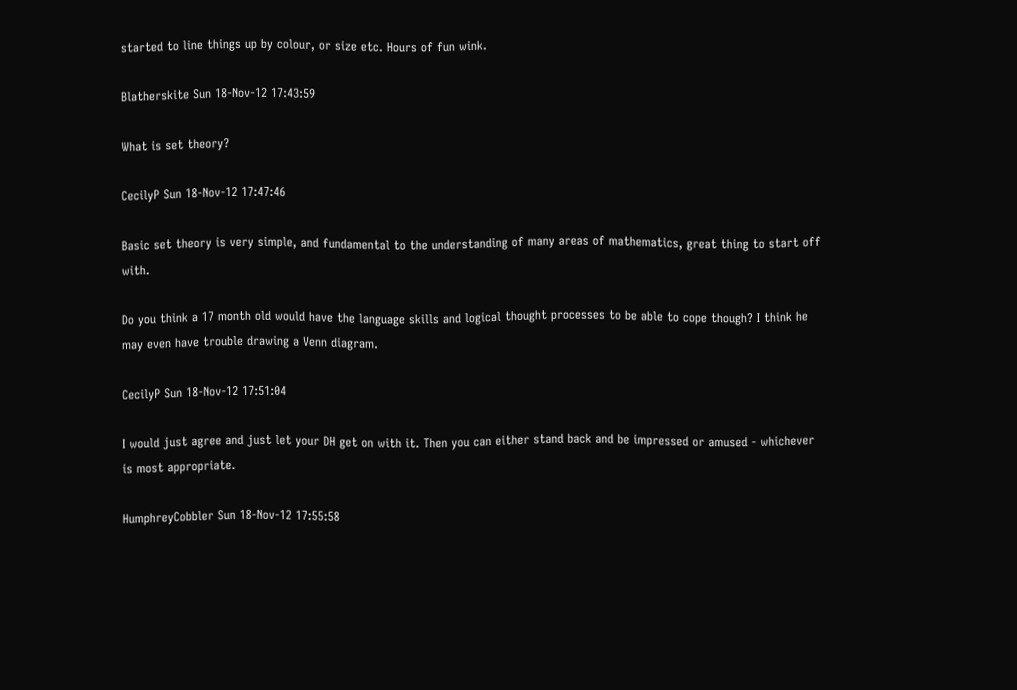started to line things up by colour, or size etc. Hours of fun wink.

Blatherskite Sun 18-Nov-12 17:43:59

What is set theory?

CecilyP Sun 18-Nov-12 17:47:46

Basic set theory is very simple, and fundamental to the understanding of many areas of mathematics, great thing to start off with.

Do you think a 17 month old would have the language skills and logical thought processes to be able to cope though? I think he may even have trouble drawing a Venn diagram.

CecilyP Sun 18-Nov-12 17:51:04

I would just agree and just let your DH get on with it. Then you can either stand back and be impressed or amused - whichever is most appropriate.

HumphreyCobbler Sun 18-Nov-12 17:55:58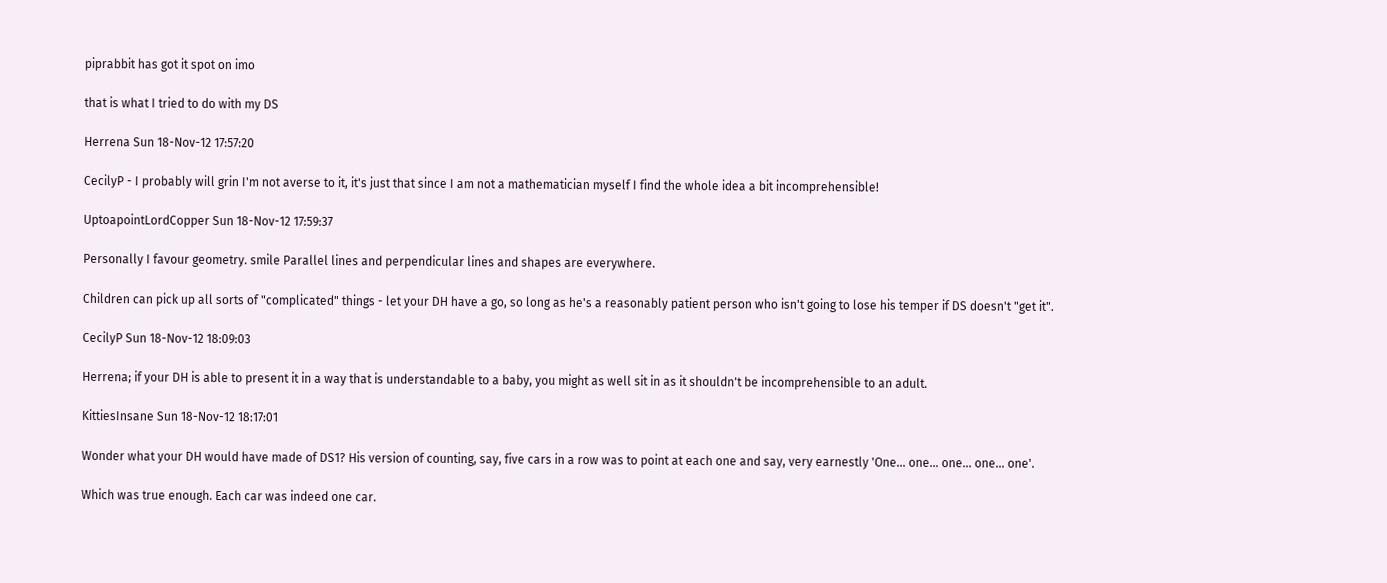piprabbit has got it spot on imo

that is what I tried to do with my DS

Herrena Sun 18-Nov-12 17:57:20

CecilyP - I probably will grin I'm not averse to it, it's just that since I am not a mathematician myself I find the whole idea a bit incomprehensible!

UptoapointLordCopper Sun 18-Nov-12 17:59:37

Personally I favour geometry. smile Parallel lines and perpendicular lines and shapes are everywhere.

Children can pick up all sorts of "complicated" things - let your DH have a go, so long as he's a reasonably patient person who isn't going to lose his temper if DS doesn't "get it".

CecilyP Sun 18-Nov-12 18:09:03

Herrena; if your DH is able to present it in a way that is understandable to a baby, you might as well sit in as it shouldn't be incomprehensible to an adult.

KittiesInsane Sun 18-Nov-12 18:17:01

Wonder what your DH would have made of DS1? His version of counting, say, five cars in a row was to point at each one and say, very earnestly 'One... one... one... one... one'.

Which was true enough. Each car was indeed one car.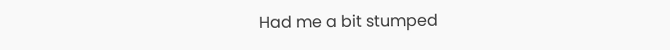Had me a bit stumped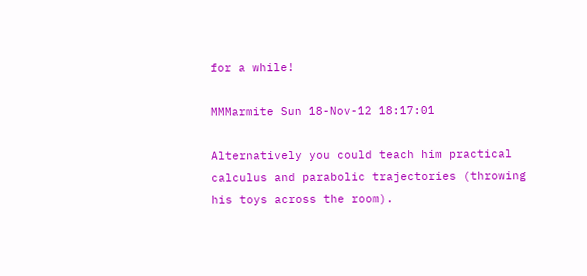for a while!

MMMarmite Sun 18-Nov-12 18:17:01

Alternatively you could teach him practical calculus and parabolic trajectories (throwing his toys across the room).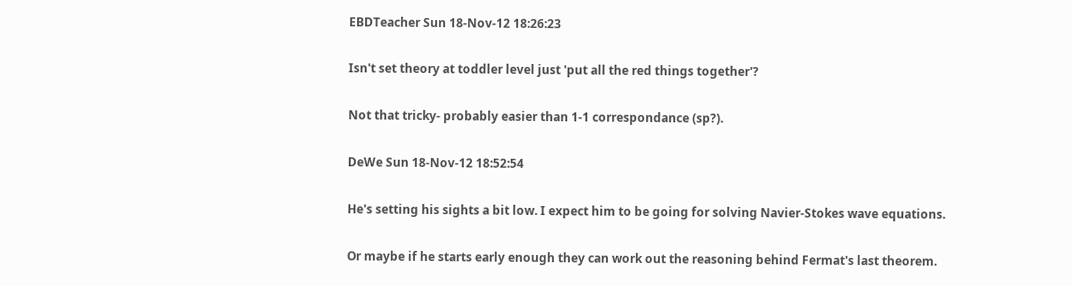EBDTeacher Sun 18-Nov-12 18:26:23

Isn't set theory at toddler level just 'put all the red things together'?

Not that tricky- probably easier than 1-1 correspondance (sp?).

DeWe Sun 18-Nov-12 18:52:54

He's setting his sights a bit low. I expect him to be going for solving Navier-Stokes wave equations.

Or maybe if he starts early enough they can work out the reasoning behind Fermat's last theorem.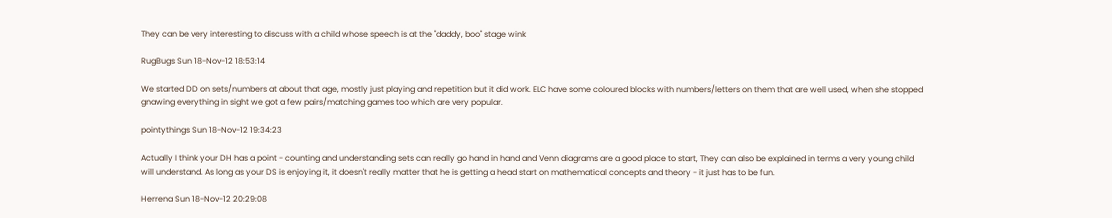They can be very interesting to discuss with a child whose speech is at the "daddy, boo" stage wink

RugBugs Sun 18-Nov-12 18:53:14

We started DD on sets/numbers at about that age, mostly just playing and repetition but it did work. ELC have some coloured blocks with numbers/letters on them that are well used, when she stopped gnawing everything in sight we got a few pairs/matching games too which are very popular.

pointythings Sun 18-Nov-12 19:34:23

Actually I think your DH has a point - counting and understanding sets can really go hand in hand and Venn diagrams are a good place to start, They can also be explained in terms a very young child will understand. As long as your DS is enjoying it, it doesn't really matter that he is getting a head start on mathematical concepts and theory - it just has to be fun.

Herrena Sun 18-Nov-12 20:29:08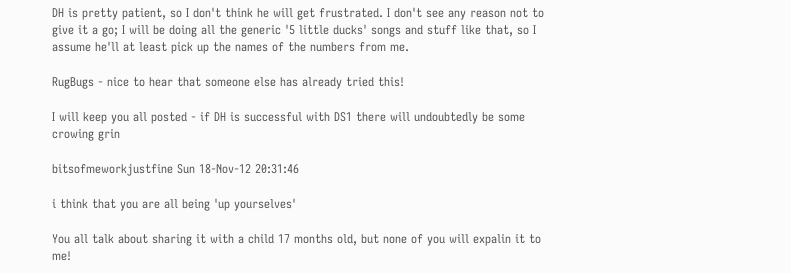DH is pretty patient, so I don't think he will get frustrated. I don't see any reason not to give it a go; I will be doing all the generic '5 little ducks' songs and stuff like that, so I assume he'll at least pick up the names of the numbers from me.

RugBugs - nice to hear that someone else has already tried this!

I will keep you all posted - if DH is successful with DS1 there will undoubtedly be some crowing grin

bitsofmeworkjustfine Sun 18-Nov-12 20:31:46

i think that you are all being 'up yourselves'

You all talk about sharing it with a child 17 months old, but none of you will expalin it to me!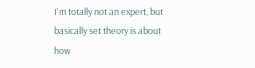I'm totally not an expert, but basically set theory is about how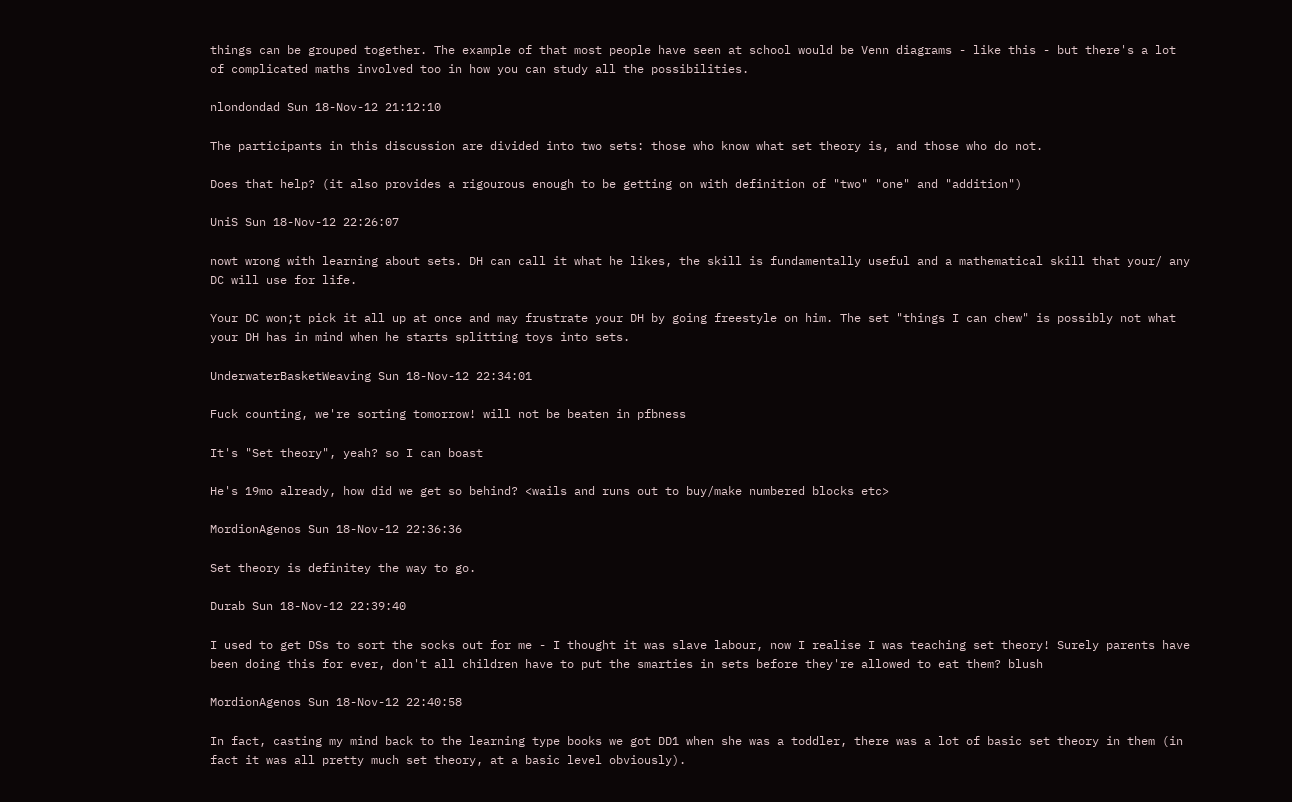things can be grouped together. The example of that most people have seen at school would be Venn diagrams - like this - but there's a lot of complicated maths involved too in how you can study all the possibilities.

nlondondad Sun 18-Nov-12 21:12:10

The participants in this discussion are divided into two sets: those who know what set theory is, and those who do not.

Does that help? (it also provides a rigourous enough to be getting on with definition of "two" "one" and "addition")

UniS Sun 18-Nov-12 22:26:07

nowt wrong with learning about sets. DH can call it what he likes, the skill is fundamentally useful and a mathematical skill that your/ any DC will use for life.

Your DC won;t pick it all up at once and may frustrate your DH by going freestyle on him. The set "things I can chew" is possibly not what your DH has in mind when he starts splitting toys into sets.

UnderwaterBasketWeaving Sun 18-Nov-12 22:34:01

Fuck counting, we're sorting tomorrow! will not be beaten in pfbness

It's "Set theory", yeah? so I can boast

He's 19mo already, how did we get so behind? <wails and runs out to buy/make numbered blocks etc>

MordionAgenos Sun 18-Nov-12 22:36:36

Set theory is definitey the way to go.

Durab Sun 18-Nov-12 22:39:40

I used to get DSs to sort the socks out for me - I thought it was slave labour, now I realise I was teaching set theory! Surely parents have been doing this for ever, don't all children have to put the smarties in sets before they're allowed to eat them? blush

MordionAgenos Sun 18-Nov-12 22:40:58

In fact, casting my mind back to the learning type books we got DD1 when she was a toddler, there was a lot of basic set theory in them (in fact it was all pretty much set theory, at a basic level obviously).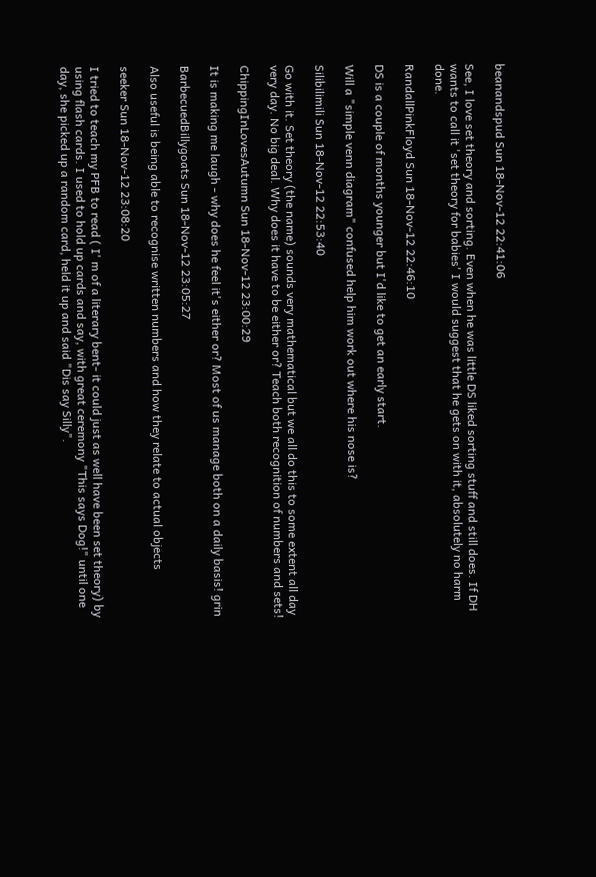beanandspud Sun 18-Nov-12 22:41:06

See, I love set theory and sorting. Even when he was little DS liked sorting stuff and still does. If DH wants to call it 'set theory for babies' I would suggest that he gets on with it, absolutely no harm done.

RandallPinkFloyd Sun 18-Nov-12 22:46:10

DS is a couple of months younger but I'd like to get an early start.

Will a "simple venn diagram" confused help him work out where his nose is?

Silibilimili Sun 18-Nov-12 22:53:40

Go with it. Set theory (the name) sounds very mathematical but we all do this to some extent all day very day. No big deal. Why does it have to be either or? Teach both recognition of numbers and sets!

ChippingInLovesAutumn Sun 18-Nov-12 23:00:29

It is making me laugh - why does he feel it's either or? Most of us manage both on a daily basis! grin

BarbecuedBillygoats Sun 18-Nov-12 23:05:27

Also useful is being able to recognise written numbers and how they relate to actual objects

seeker Sun 18-Nov-12 23:08:20

I tried to teach my PFB to read ( I' m of a literary bent- it could just as well have been set theory) by using flash cards. I used to hold up cards and say, with great ceremony "This says Dog!" until one day, she picked up a random card, held it up and said "Dis say Silly".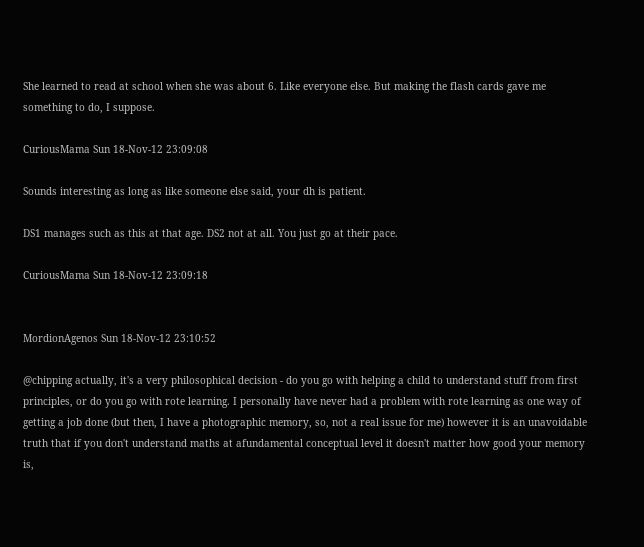She learned to read at school when she was about 6. Like everyone else. But making the flash cards gave me something to do, I suppose.

CuriousMama Sun 18-Nov-12 23:09:08

Sounds interesting as long as like someone else said, your dh is patient.

DS1 manages such as this at that age. DS2 not at all. You just go at their pace.

CuriousMama Sun 18-Nov-12 23:09:18


MordionAgenos Sun 18-Nov-12 23:10:52

@chipping actually, it's a very philosophical decision - do you go with helping a child to understand stuff from first principles, or do you go with rote learning. I personally have never had a problem with rote learning as one way of getting a job done (but then, I have a photographic memory, so, not a real issue for me) however it is an unavoidable truth that if you don't understand maths at afundamental conceptual level it doesn't matter how good your memory is,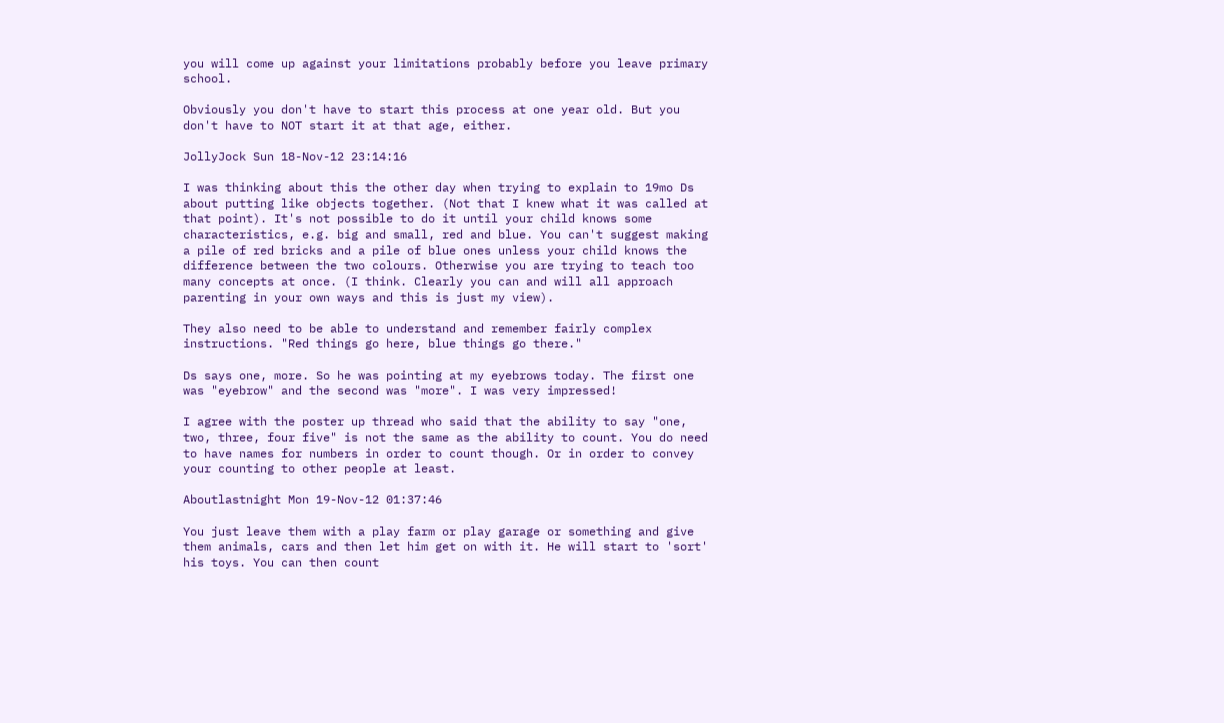you will come up against your limitations probably before you leave primary school.

Obviously you don't have to start this process at one year old. But you don't have to NOT start it at that age, either.

JollyJock Sun 18-Nov-12 23:14:16

I was thinking about this the other day when trying to explain to 19mo Ds about putting like objects together. (Not that I knew what it was called at that point). It's not possible to do it until your child knows some characteristics, e.g. big and small, red and blue. You can't suggest making a pile of red bricks and a pile of blue ones unless your child knows the difference between the two colours. Otherwise you are trying to teach too many concepts at once. (I think. Clearly you can and will all approach parenting in your own ways and this is just my view).

They also need to be able to understand and remember fairly complex instructions. "Red things go here, blue things go there."

Ds says one, more. So he was pointing at my eyebrows today. The first one was "eyebrow" and the second was "more". I was very impressed!

I agree with the poster up thread who said that the ability to say "one, two, three, four five" is not the same as the ability to count. You do need to have names for numbers in order to count though. Or in order to convey your counting to other people at least.

Aboutlastnight Mon 19-Nov-12 01:37:46

You just leave them with a play farm or play garage or something and give them animals, cars and then let him get on with it. He will start to 'sort' his toys. You can then count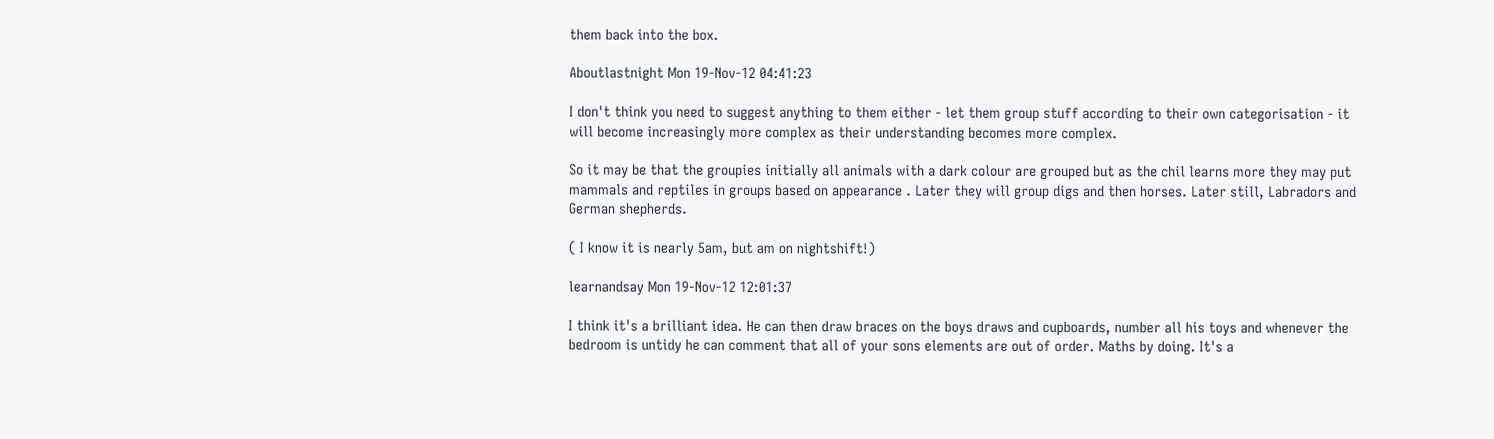them back into the box.

Aboutlastnight Mon 19-Nov-12 04:41:23

I don't think you need to suggest anything to them either - let them group stuff according to their own categorisation - it will become increasingly more complex as their understanding becomes more complex.

So it may be that the groupies initially all animals with a dark colour are grouped but as the chil learns more they may put mammals and reptiles in groups based on appearance . Later they will group digs and then horses. Later still, Labradors and German shepherds.

( I know it is nearly 5am, but am on nightshift!)

learnandsay Mon 19-Nov-12 12:01:37

I think it's a brilliant idea. He can then draw braces on the boys draws and cupboards, number all his toys and whenever the bedroom is untidy he can comment that all of your sons elements are out of order. Maths by doing. It's a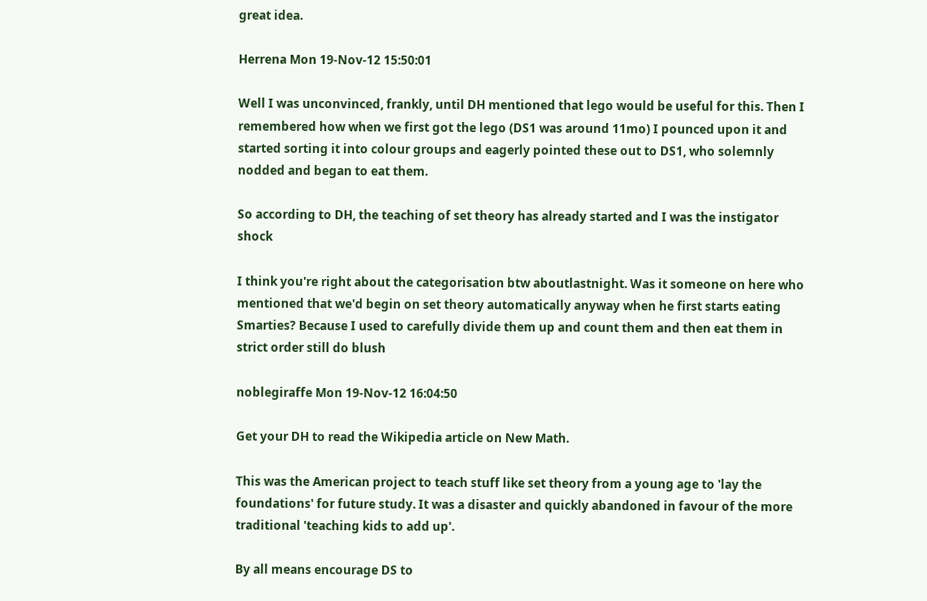great idea.

Herrena Mon 19-Nov-12 15:50:01

Well I was unconvinced, frankly, until DH mentioned that lego would be useful for this. Then I remembered how when we first got the lego (DS1 was around 11mo) I pounced upon it and started sorting it into colour groups and eagerly pointed these out to DS1, who solemnly nodded and began to eat them.

So according to DH, the teaching of set theory has already started and I was the instigator shock

I think you're right about the categorisation btw aboutlastnight. Was it someone on here who mentioned that we'd begin on set theory automatically anyway when he first starts eating Smarties? Because I used to carefully divide them up and count them and then eat them in strict order still do blush

noblegiraffe Mon 19-Nov-12 16:04:50

Get your DH to read the Wikipedia article on New Math.

This was the American project to teach stuff like set theory from a young age to 'lay the foundations' for future study. It was a disaster and quickly abandoned in favour of the more traditional 'teaching kids to add up'.

By all means encourage DS to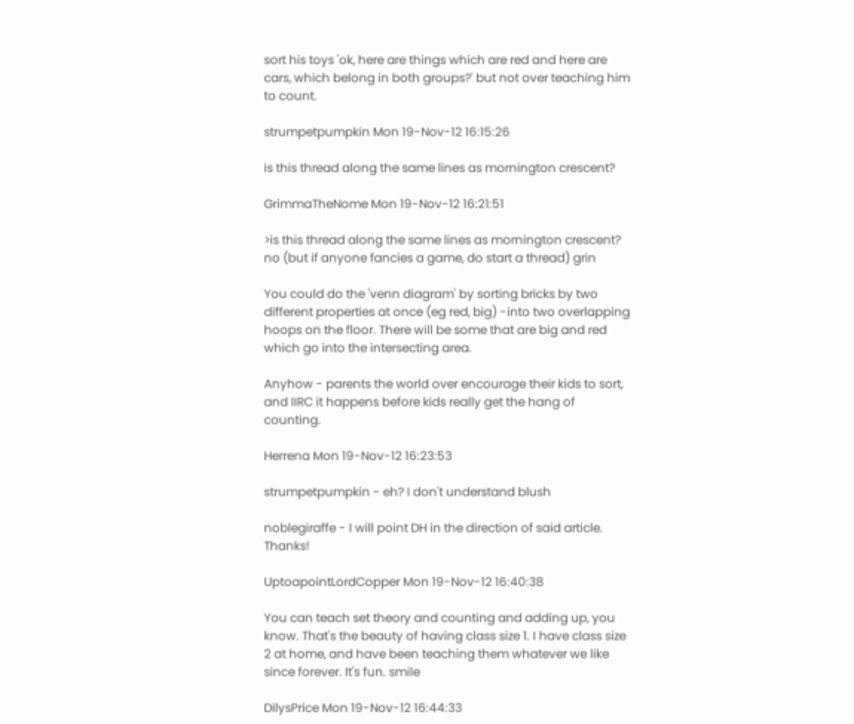sort his toys 'ok, here are things which are red and here are cars, which belong in both groups?' but not over teaching him to count.

strumpetpumpkin Mon 19-Nov-12 16:15:26

is this thread along the same lines as mornington crescent?

GrimmaTheNome Mon 19-Nov-12 16:21:51

>is this thread along the same lines as mornington crescent?
no (but if anyone fancies a game, do start a thread) grin

You could do the 'venn diagram' by sorting bricks by two different properties at once (eg red, big) -into two overlapping hoops on the floor. There will be some that are big and red which go into the intersecting area.

Anyhow - parents the world over encourage their kids to sort, and IIRC it happens before kids really get the hang of counting.

Herrena Mon 19-Nov-12 16:23:53

strumpetpumpkin - eh? I don't understand blush

noblegiraffe - I will point DH in the direction of said article. Thanks!

UptoapointLordCopper Mon 19-Nov-12 16:40:38

You can teach set theory and counting and adding up, you know. That's the beauty of having class size 1. I have class size 2 at home, and have been teaching them whatever we like since forever. It's fun. smile

DilysPrice Mon 19-Nov-12 16:44:33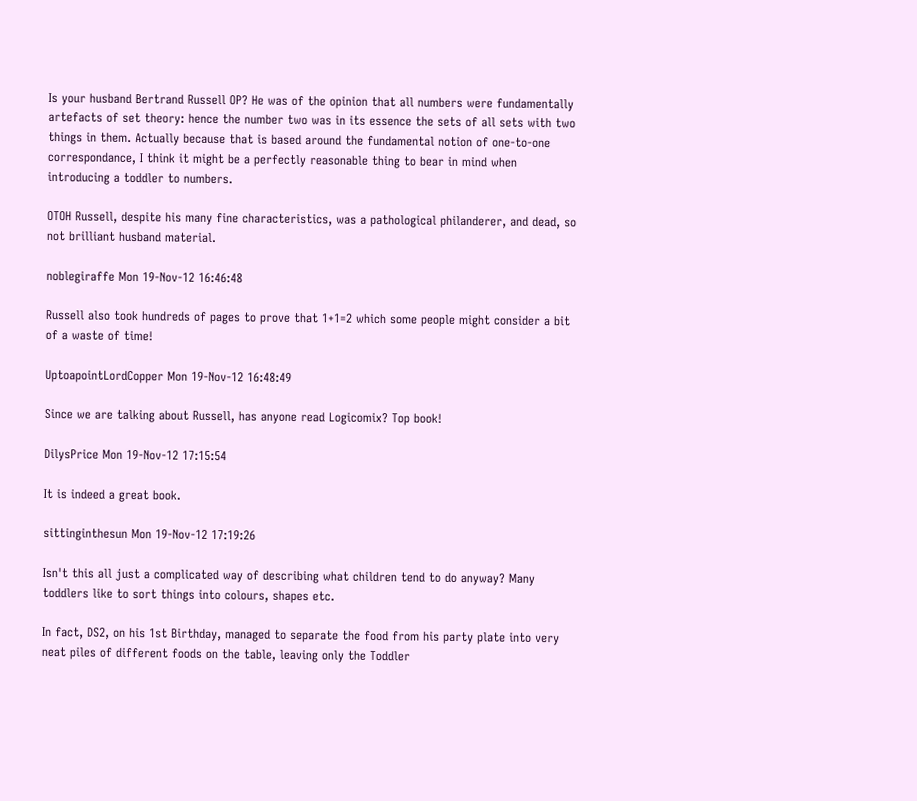Is your husband Bertrand Russell OP? He was of the opinion that all numbers were fundamentally artefacts of set theory: hence the number two was in its essence the sets of all sets with two things in them. Actually because that is based around the fundamental notion of one-to-one correspondance, I think it might be a perfectly reasonable thing to bear in mind when introducing a toddler to numbers.

OTOH Russell, despite his many fine characteristics, was a pathological philanderer, and dead, so not brilliant husband material.

noblegiraffe Mon 19-Nov-12 16:46:48

Russell also took hundreds of pages to prove that 1+1=2 which some people might consider a bit of a waste of time!

UptoapointLordCopper Mon 19-Nov-12 16:48:49

Since we are talking about Russell, has anyone read Logicomix? Top book!

DilysPrice Mon 19-Nov-12 17:15:54

It is indeed a great book.

sittinginthesun Mon 19-Nov-12 17:19:26

Isn't this all just a complicated way of describing what children tend to do anyway? Many toddlers like to sort things into colours, shapes etc.

In fact, DS2, on his 1st Birthday, managed to separate the food from his party plate into very neat piles of different foods on the table, leaving only the Toddler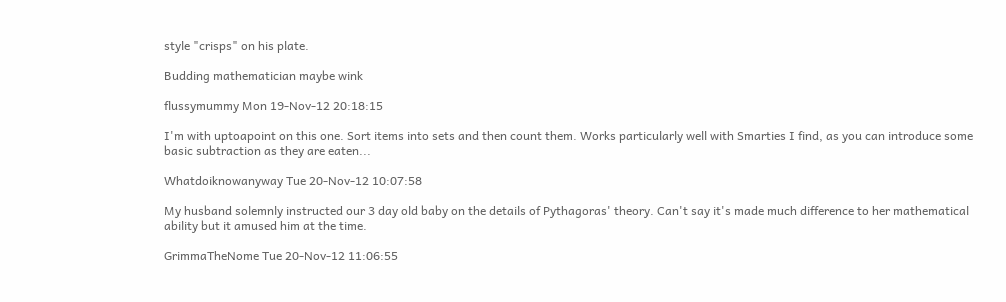style "crisps" on his plate.

Budding mathematician maybe wink

flussymummy Mon 19-Nov-12 20:18:15

I'm with uptoapoint on this one. Sort items into sets and then count them. Works particularly well with Smarties I find, as you can introduce some basic subtraction as they are eaten...

Whatdoiknowanyway Tue 20-Nov-12 10:07:58

My husband solemnly instructed our 3 day old baby on the details of Pythagoras' theory. Can't say it's made much difference to her mathematical ability but it amused him at the time.

GrimmaTheNome Tue 20-Nov-12 11:06:55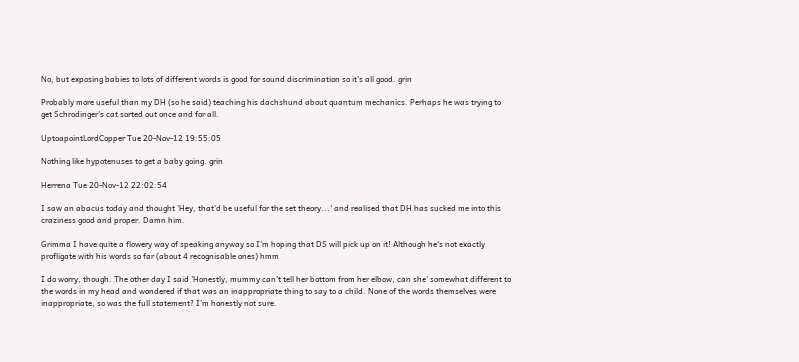No, but exposing babies to lots of different words is good for sound discrimination so it's all good. grin

Probably more useful than my DH (so he said) teaching his dachshund about quantum mechanics. Perhaps he was trying to get Schrodinger's cat sorted out once and for all.

UptoapointLordCopper Tue 20-Nov-12 19:55:05

Nothing like hypotenuses to get a baby going. grin

Herrena Tue 20-Nov-12 22:02:54

I saw an abacus today and thought 'Hey, that'd be useful for the set theory...' and realised that DH has sucked me into this craziness good and proper. Damn him.

Grimma I have quite a flowery way of speaking anyway so I'm hoping that DS will pick up on it! Although he's not exactly profligate with his words so far (about 4 recognisable ones) hmm

I do worry, though. The other day I said 'Honestly, mummy can't tell her bottom from her elbow, can she' somewhat different to the words in my head and wondered if that was an inappropriate thing to say to a child. None of the words themselves were inappropriate, so was the full statement? I'm honestly not sure.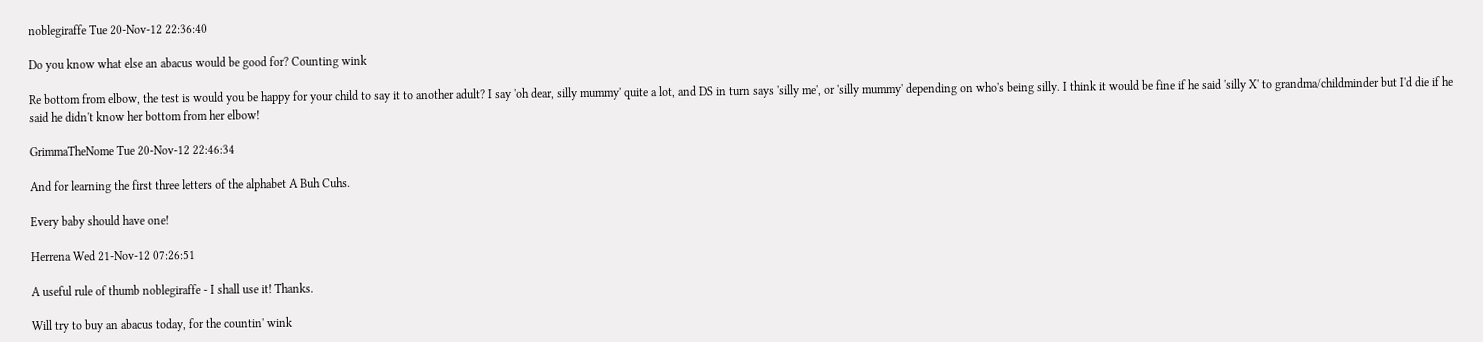noblegiraffe Tue 20-Nov-12 22:36:40

Do you know what else an abacus would be good for? Counting wink

Re bottom from elbow, the test is would you be happy for your child to say it to another adult? I say 'oh dear, silly mummy' quite a lot, and DS in turn says 'silly me', or 'silly mummy' depending on who's being silly. I think it would be fine if he said 'silly X' to grandma/childminder but I'd die if he said he didn't know her bottom from her elbow!

GrimmaTheNome Tue 20-Nov-12 22:46:34

And for learning the first three letters of the alphabet A Buh Cuhs.

Every baby should have one!

Herrena Wed 21-Nov-12 07:26:51

A useful rule of thumb noblegiraffe - I shall use it! Thanks.

Will try to buy an abacus today, for the countin' wink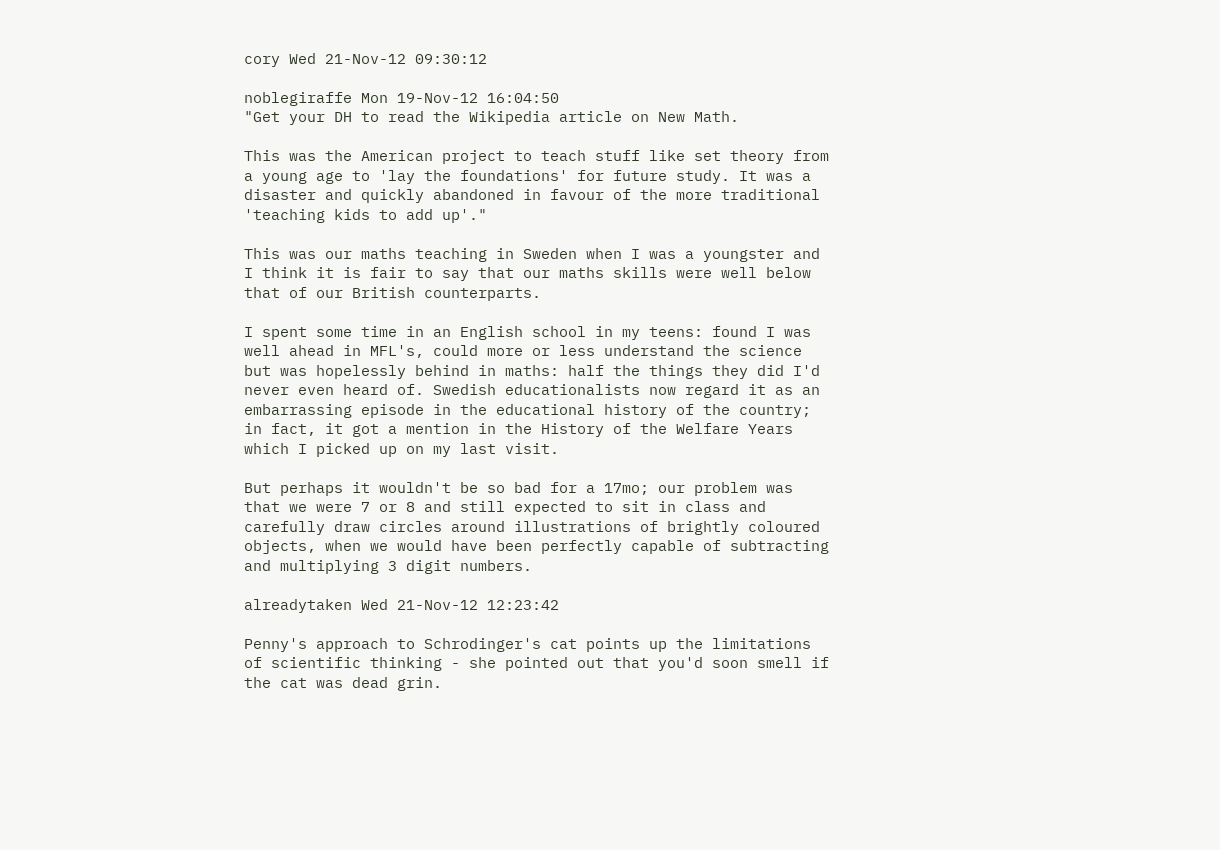cory Wed 21-Nov-12 09:30:12

noblegiraffe Mon 19-Nov-12 16:04:50
"Get your DH to read the Wikipedia article on New Math.

This was the American project to teach stuff like set theory from a young age to 'lay the foundations' for future study. It was a disaster and quickly abandoned in favour of the more traditional 'teaching kids to add up'."

This was our maths teaching in Sweden when I was a youngster and I think it is fair to say that our maths skills were well below that of our British counterparts.

I spent some time in an English school in my teens: found I was well ahead in MFL's, could more or less understand the science but was hopelessly behind in maths: half the things they did I'd never even heard of. Swedish educationalists now regard it as an embarrassing episode in the educational history of the country; in fact, it got a mention in the History of the Welfare Years which I picked up on my last visit.

But perhaps it wouldn't be so bad for a 17mo; our problem was that we were 7 or 8 and still expected to sit in class and carefully draw circles around illustrations of brightly coloured objects, when we would have been perfectly capable of subtracting and multiplying 3 digit numbers.

alreadytaken Wed 21-Nov-12 12:23:42

Penny's approach to Schrodinger's cat points up the limitations of scientific thinking - she pointed out that you'd soon smell if the cat was dead grin.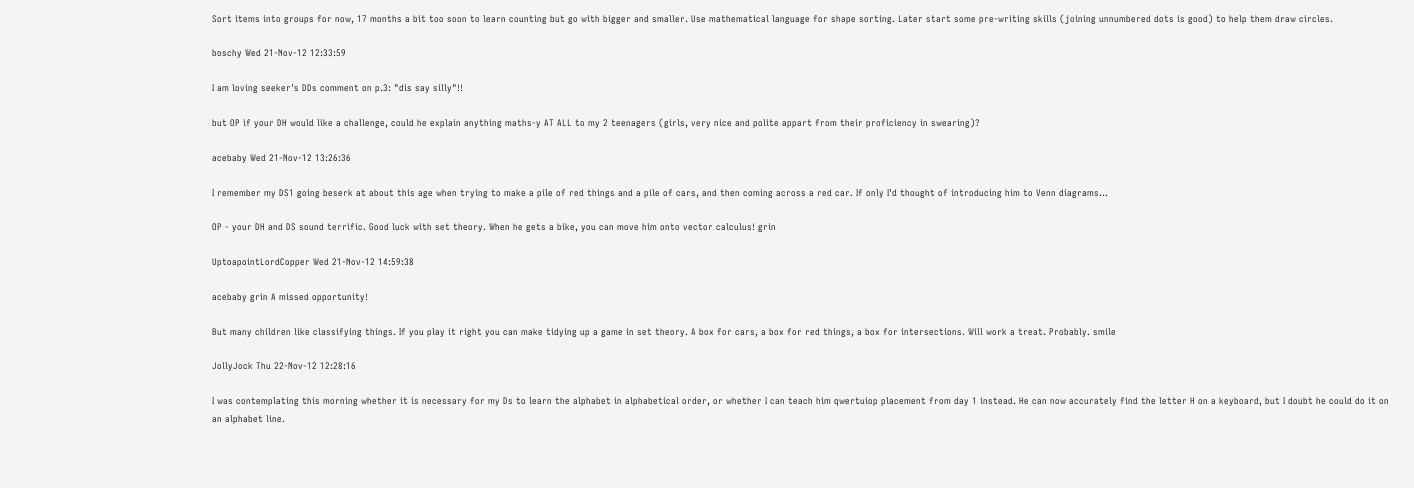Sort items into groups for now, 17 months a bit too soon to learn counting but go with bigger and smaller. Use mathematical language for shape sorting. Later start some pre-writing skills (joining unnumbered dots is good) to help them draw circles.

boschy Wed 21-Nov-12 12:33:59

I am loving seeker's DDs comment on p.3: "dis say silly"!!

but OP if your DH would like a challenge, could he explain anything maths-y AT ALL to my 2 teenagers (girls, very nice and polite appart from their proficiency in swearing)?

acebaby Wed 21-Nov-12 13:26:36

I remember my DS1 going beserk at about this age when trying to make a pile of red things and a pile of cars, and then coming across a red car. If only I'd thought of introducing him to Venn diagrams...

OP - your DH and DS sound terrific. Good luck with set theory. When he gets a bike, you can move him onto vector calculus! grin

UptoapointLordCopper Wed 21-Nov-12 14:59:38

acebaby grin A missed opportunity!

But many children like classifying things. If you play it right you can make tidying up a game in set theory. A box for cars, a box for red things, a box for intersections. Will work a treat. Probably. smile

JollyJock Thu 22-Nov-12 12:28:16

I was contemplating this morning whether it is necessary for my Ds to learn the alphabet in alphabetical order, or whether I can teach him qwertuiop placement from day 1 instead. He can now accurately find the letter H on a keyboard, but I doubt he could do it on an alphabet line.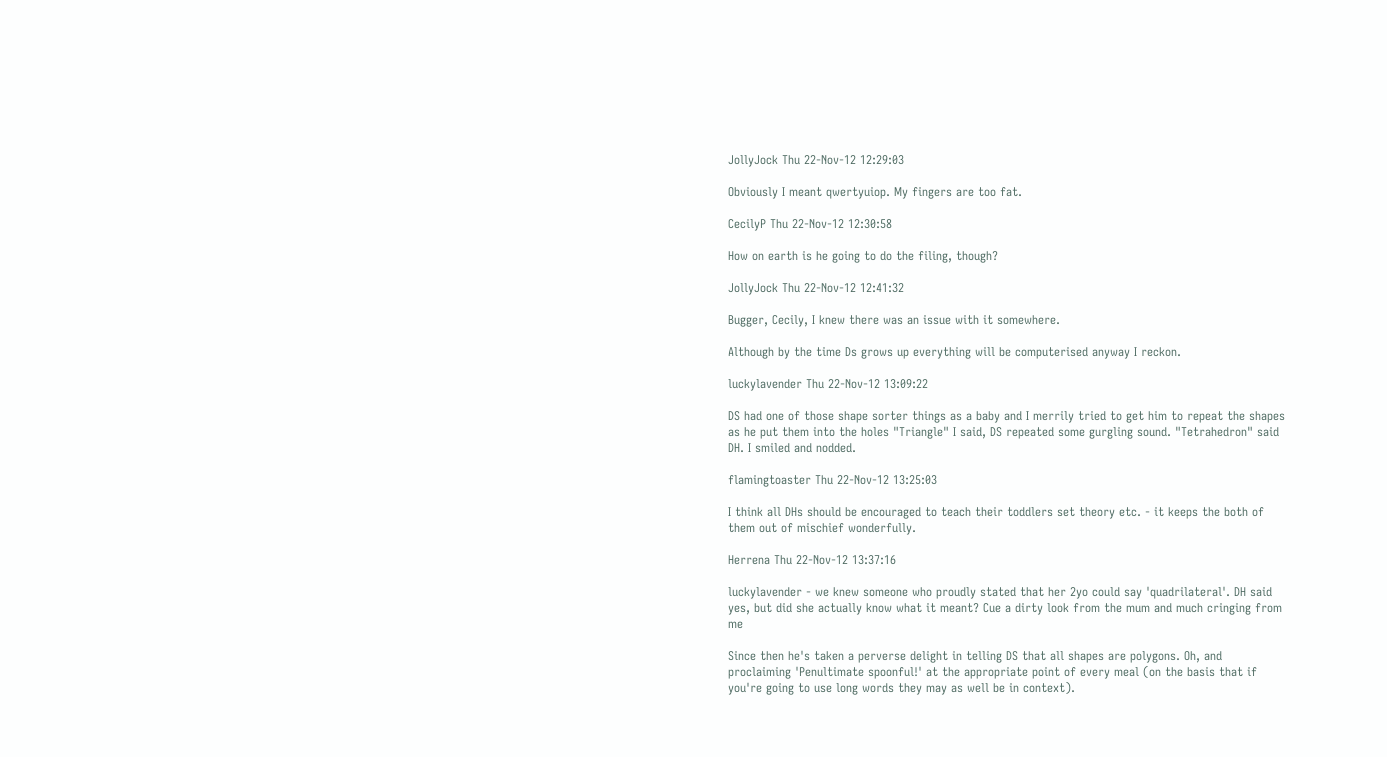JollyJock Thu 22-Nov-12 12:29:03

Obviously I meant qwertyuiop. My fingers are too fat.

CecilyP Thu 22-Nov-12 12:30:58

How on earth is he going to do the filing, though?

JollyJock Thu 22-Nov-12 12:41:32

Bugger, Cecily, I knew there was an issue with it somewhere.

Although by the time Ds grows up everything will be computerised anyway I reckon.

luckylavender Thu 22-Nov-12 13:09:22

DS had one of those shape sorter things as a baby and I merrily tried to get him to repeat the shapes as he put them into the holes "Triangle" I said, DS repeated some gurgling sound. "Tetrahedron" said DH. I smiled and nodded.

flamingtoaster Thu 22-Nov-12 13:25:03

I think all DHs should be encouraged to teach their toddlers set theory etc. - it keeps the both of them out of mischief wonderfully.

Herrena Thu 22-Nov-12 13:37:16

luckylavender - we knew someone who proudly stated that her 2yo could say 'quadrilateral'. DH said yes, but did she actually know what it meant? Cue a dirty look from the mum and much cringing from me

Since then he's taken a perverse delight in telling DS that all shapes are polygons. Oh, and proclaiming 'Penultimate spoonful!' at the appropriate point of every meal (on the basis that if you're going to use long words they may as well be in context).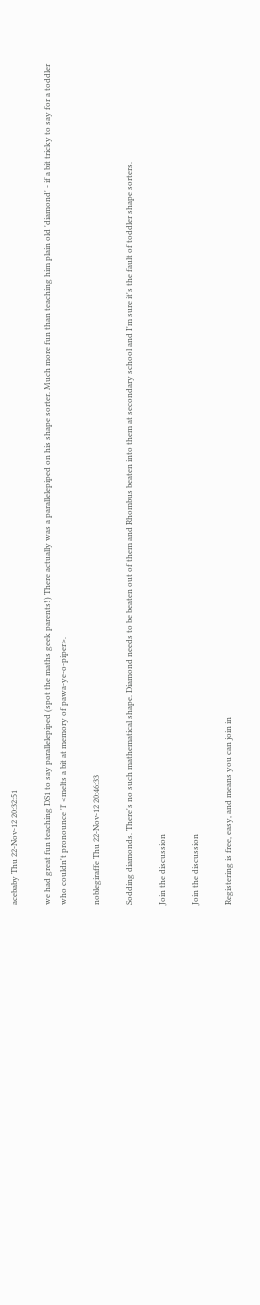acebaby Thu 22-Nov-12 20:32:51

we had great fun teaching DS1 to say parallelepiped (spot the maths geek parents!) There actually was a parallelepiped on his shape sorter. Much more fun than teaching him plain old 'diamond' - if a bit tricky to say for a toddler who couldn't pronounce 'l' <melts a bit at memory of pawa-ye-o-piper>.

noblegiraffe Thu 22-Nov-12 20:46:33

Sodding diamonds. There's no such mathematical shape. Diamond needs to be beaten out of them and Rhombus beaten into them at secondary school and I'm sure it's the fault of toddler shape sorters.

Join the discussion

Join the discussion

Registering is free, easy, and means you can join in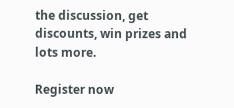the discussion, get discounts, win prizes and lots more.

Register now